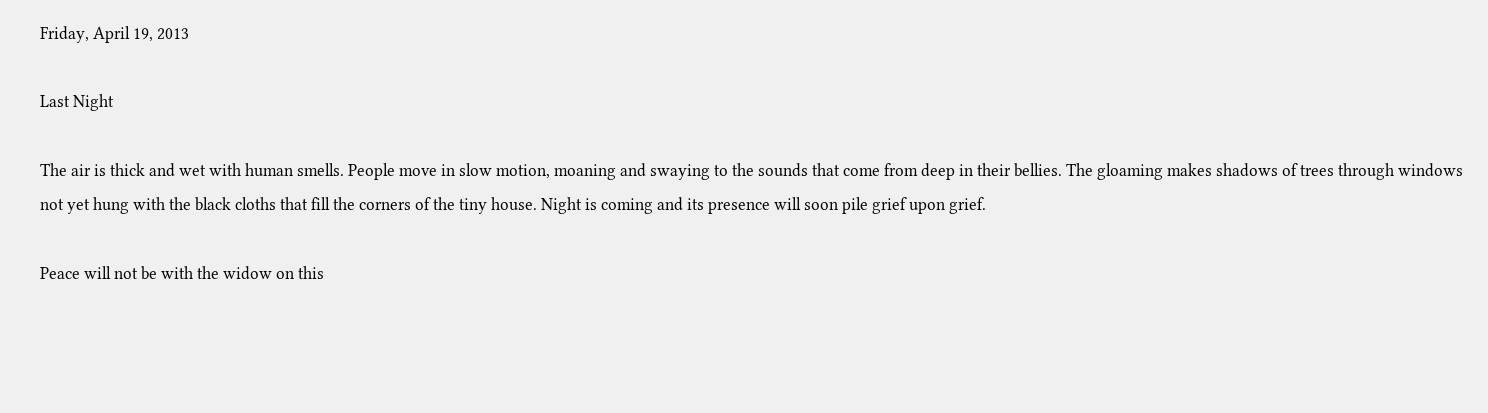Friday, April 19, 2013

Last Night

The air is thick and wet with human smells. People move in slow motion, moaning and swaying to the sounds that come from deep in their bellies. The gloaming makes shadows of trees through windows not yet hung with the black cloths that fill the corners of the tiny house. Night is coming and its presence will soon pile grief upon grief.

Peace will not be with the widow on this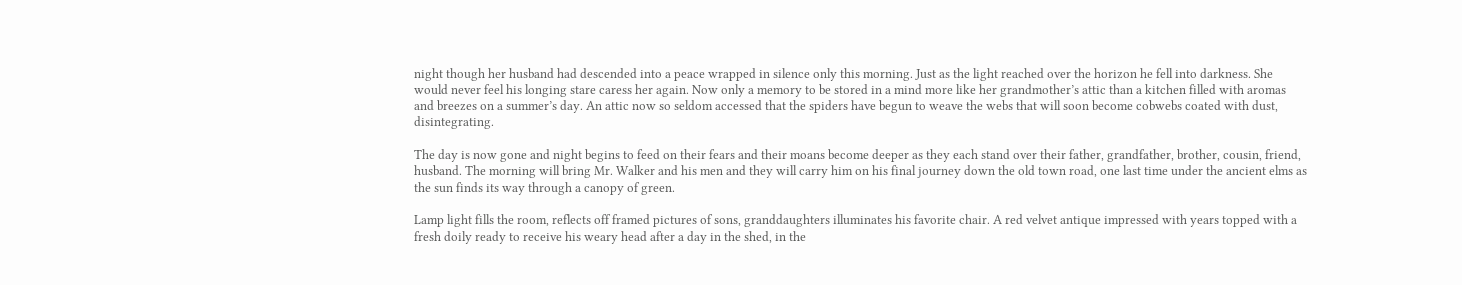night though her husband had descended into a peace wrapped in silence only this morning. Just as the light reached over the horizon he fell into darkness. She would never feel his longing stare caress her again. Now only a memory to be stored in a mind more like her grandmother’s attic than a kitchen filled with aromas and breezes on a summer’s day. An attic now so seldom accessed that the spiders have begun to weave the webs that will soon become cobwebs coated with dust, disintegrating.

The day is now gone and night begins to feed on their fears and their moans become deeper as they each stand over their father, grandfather, brother, cousin, friend, husband. The morning will bring Mr. Walker and his men and they will carry him on his final journey down the old town road, one last time under the ancient elms as the sun finds its way through a canopy of green.

Lamp light fills the room, reflects off framed pictures of sons, granddaughters illuminates his favorite chair. A red velvet antique impressed with years topped with a fresh doily ready to receive his weary head after a day in the shed, in the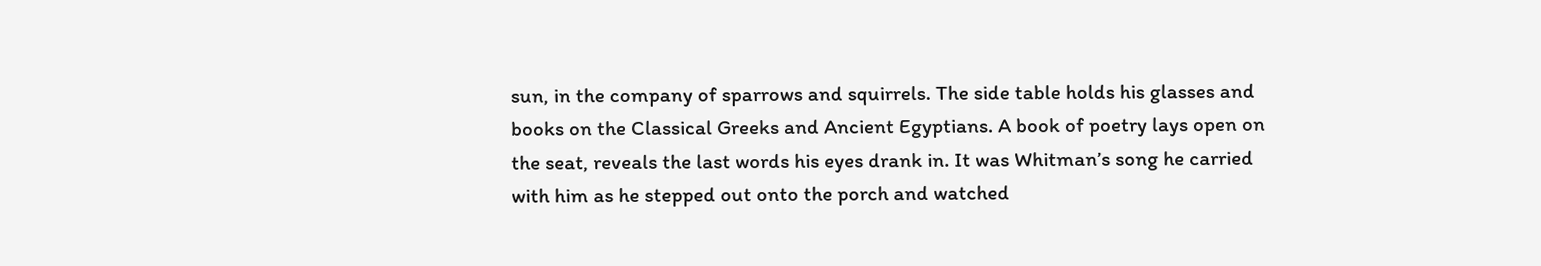sun, in the company of sparrows and squirrels. The side table holds his glasses and books on the Classical Greeks and Ancient Egyptians. A book of poetry lays open on the seat, reveals the last words his eyes drank in. It was Whitman’s song he carried with him as he stepped out onto the porch and watched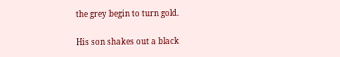the grey begin to turn gold.

His son shakes out a black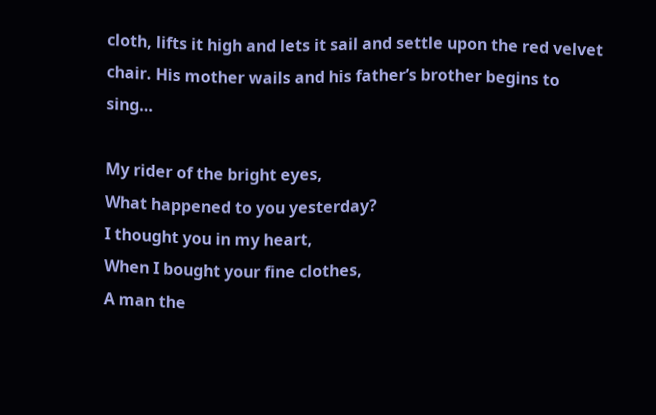cloth, lifts it high and lets it sail and settle upon the red velvet chair. His mother wails and his father’s brother begins to sing…

My rider of the bright eyes,
What happened to you yesterday?
I thought you in my heart,
When I bought your fine clothes,
A man the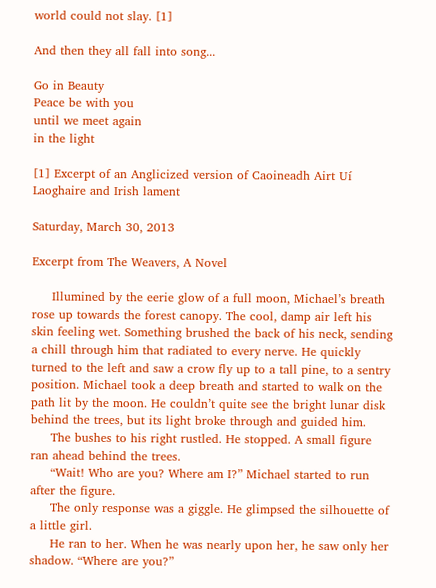world could not slay. [1]

And then they all fall into song...

Go in Beauty
Peace be with you
until we meet again
in the light

[1] Excerpt of an Anglicized version of Caoineadh Airt Uí Laoghaire and Irish lament

Saturday, March 30, 2013

Excerpt from The Weavers, A Novel

     Illumined by the eerie glow of a full moon, Michael’s breath rose up towards the forest canopy. The cool, damp air left his skin feeling wet. Something brushed the back of his neck, sending a chill through him that radiated to every nerve. He quickly turned to the left and saw a crow fly up to a tall pine, to a sentry position. Michael took a deep breath and started to walk on the path lit by the moon. He couldn’t quite see the bright lunar disk behind the trees, but its light broke through and guided him.
     The bushes to his right rustled. He stopped. A small figure ran ahead behind the trees.
     “Wait! Who are you? Where am I?” Michael started to run after the figure.
     The only response was a giggle. He glimpsed the silhouette of a little girl.
     He ran to her. When he was nearly upon her, he saw only her shadow. “Where are you?”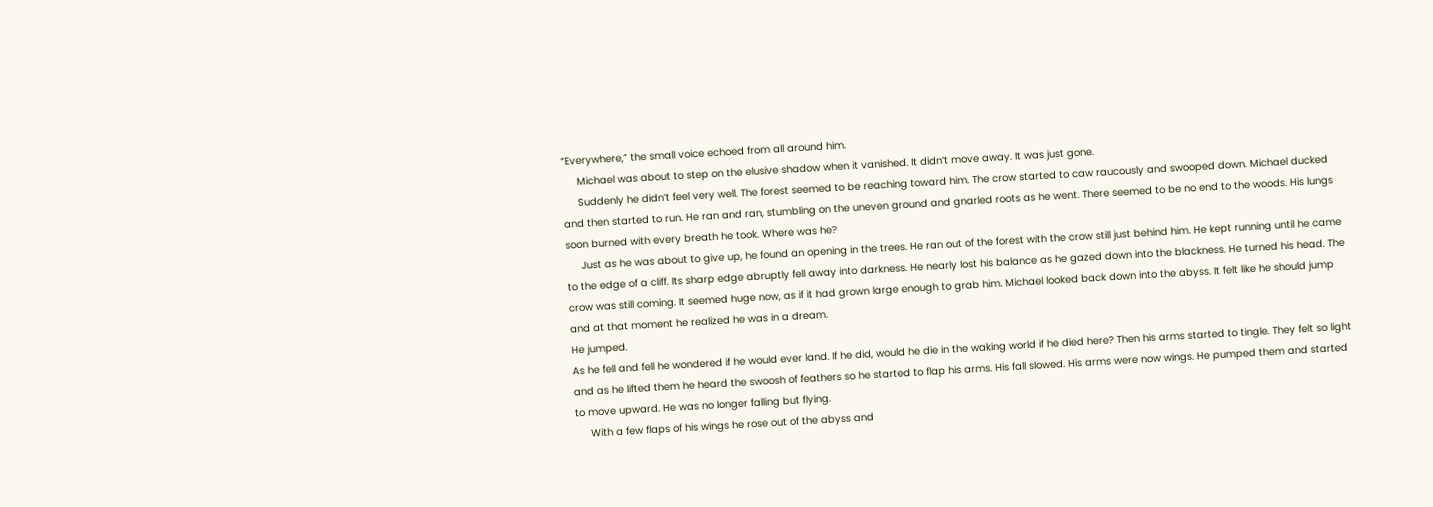“Everywhere,” the small voice echoed from all around him.
     Michael was about to step on the elusive shadow when it vanished. It didn’t move away. It was just gone.
     Suddenly he didn’t feel very well. The forest seemed to be reaching toward him. The crow started to caw raucously and swooped down. Michael ducked and then started to run. He ran and ran, stumbling on the uneven ground and gnarled roots as he went. There seemed to be no end to the woods. His lungs soon burned with every breath he took. Where was he?
     Just as he was about to give up, he found an opening in the trees. He ran out of the forest with the crow still just behind him. He kept running until he came to the edge of a cliff. Its sharp edge abruptly fell away into darkness. He nearly lost his balance as he gazed down into the blackness. He turned his head. The crow was still coming. It seemed huge now, as if it had grown large enough to grab him. Michael looked back down into the abyss. It felt like he should jump and at that moment he realized he was in a dream.
He jumped.
As he fell and fell he wondered if he would ever land. If he did, would he die in the waking world if he died here? Then his arms started to tingle. They felt so light and as he lifted them he heard the swoosh of feathers so he started to flap his arms. His fall slowed. His arms were now wings. He pumped them and started to move upward. He was no longer falling but flying.
     With a few flaps of his wings he rose out of the abyss and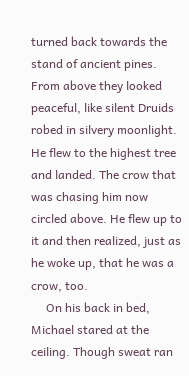turned back towards the stand of ancient pines. From above they looked peaceful, like silent Druids robed in silvery moonlight. He flew to the highest tree and landed. The crow that was chasing him now circled above. He flew up to it and then realized, just as he woke up, that he was a crow, too.
     On his back in bed, Michael stared at the ceiling. Though sweat ran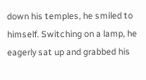down his temples, he smiled to himself. Switching on a lamp, he eagerly sat up and grabbed his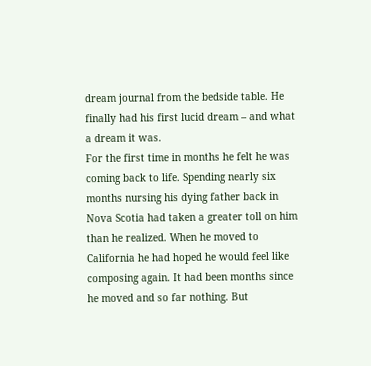dream journal from the bedside table. He finally had his first lucid dream – and what a dream it was.
For the first time in months he felt he was coming back to life. Spending nearly six months nursing his dying father back in Nova Scotia had taken a greater toll on him than he realized. When he moved to California he had hoped he would feel like composing again. It had been months since he moved and so far nothing. But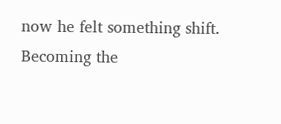now he felt something shift. Becoming the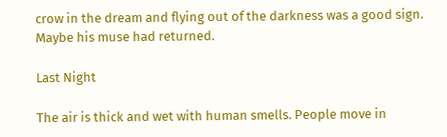crow in the dream and flying out of the darkness was a good sign. Maybe his muse had returned.

Last Night

The air is thick and wet with human smells. People move in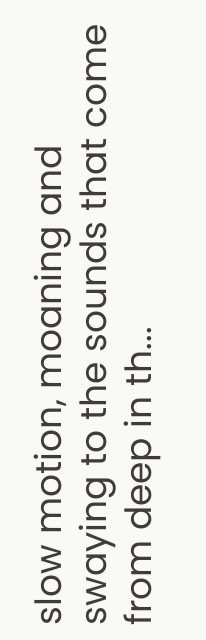slow motion, moaning and swaying to the sounds that come from deep in th...